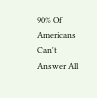90% Of Americans Can't Answer All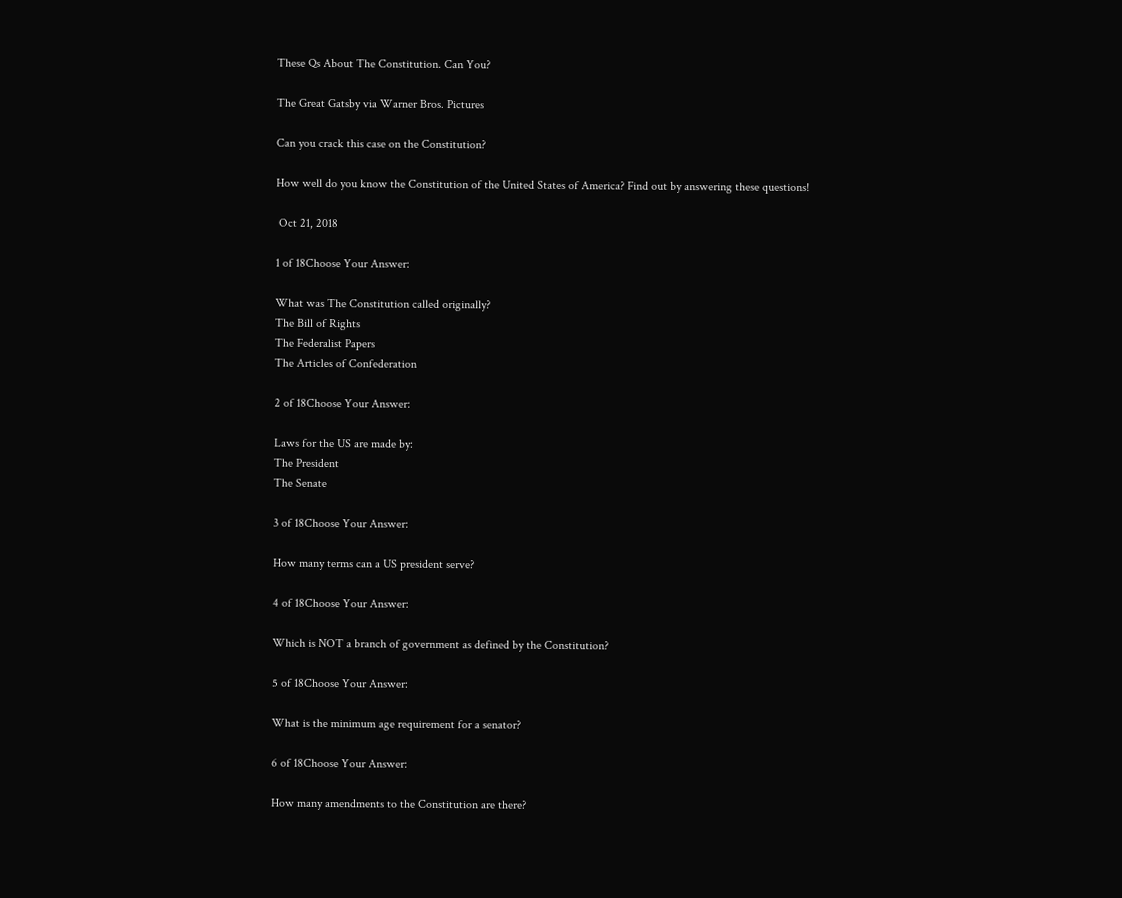These Qs About The Constitution. Can You?

The Great Gatsby via Warner Bros. Pictures

Can you crack this case on the Constitution?

How well do you know the Constitution of the United States of America? Find out by answering these questions!

 Oct 21, 2018

1 of 18Choose Your Answer:

What was The Constitution called originally?
The Bill of Rights
The Federalist Papers
The Articles of Confederation

2 of 18Choose Your Answer:

Laws for the US are made by:
The President
The Senate

3 of 18Choose Your Answer:

How many terms can a US president serve?

4 of 18Choose Your Answer:

Which is NOT a branch of government as defined by the Constitution?

5 of 18Choose Your Answer:

What is the minimum age requirement for a senator?

6 of 18Choose Your Answer:

How many amendments to the Constitution are there?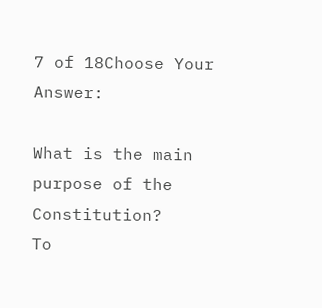7 of 18Choose Your Answer:

What is the main purpose of the Constitution?
To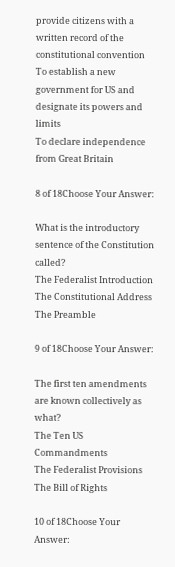provide citizens with a written record of the constitutional convention
To establish a new government for US and designate its powers and limits
To declare independence from Great Britain

8 of 18Choose Your Answer:

What is the introductory sentence of the Constitution called?
The Federalist Introduction
The Constitutional Address
The Preamble

9 of 18Choose Your Answer:

The first ten amendments are known collectively as what?
The Ten US Commandments
The Federalist Provisions
The Bill of Rights

10 of 18Choose Your Answer: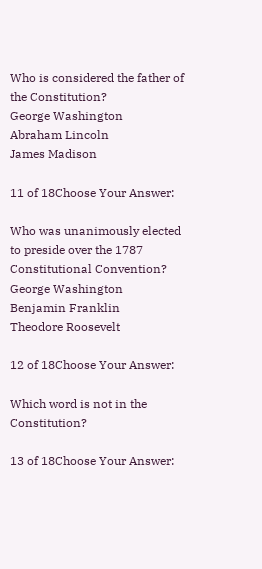Who is considered the father of the Constitution?
George Washington
Abraham Lincoln
James Madison

11 of 18Choose Your Answer:

Who was unanimously elected to preside over the 1787 Constitutional Convention?
George Washington
Benjamin Franklin
Theodore Roosevelt

12 of 18Choose Your Answer:

Which word is not in the Constitution?

13 of 18Choose Your Answer: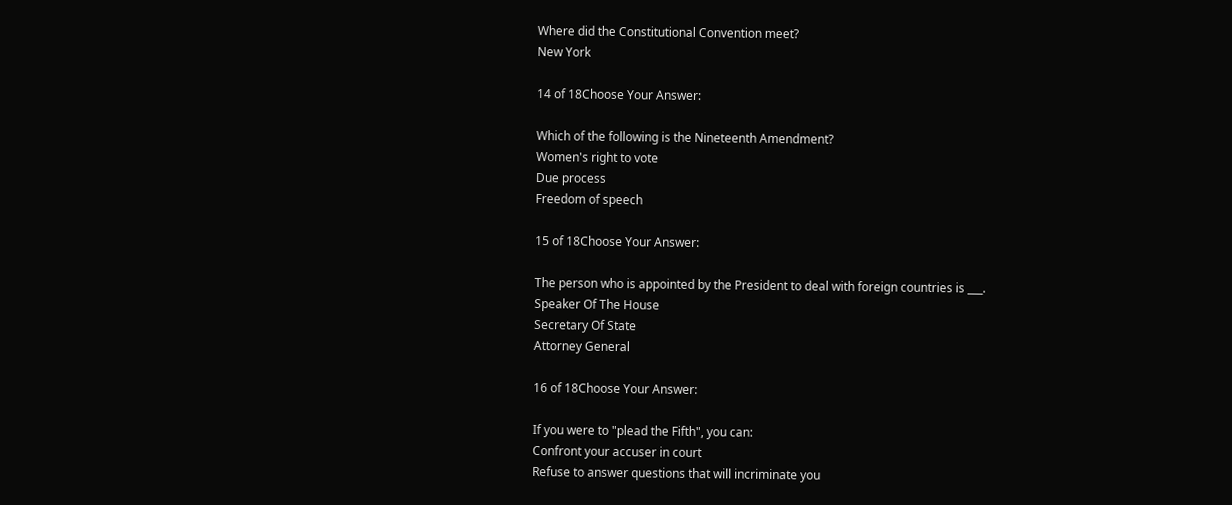Where did the Constitutional Convention meet?
New York

14 of 18Choose Your Answer:

Which of the following is the Nineteenth Amendment?
Women's right to vote
Due process
Freedom of speech

15 of 18Choose Your Answer:

The person who is appointed by the President to deal with foreign countries is ___.
Speaker Of The House
Secretary Of State
Attorney General

16 of 18Choose Your Answer:

If you were to "plead the Fifth", you can:
Confront your accuser in court
Refuse to answer questions that will incriminate you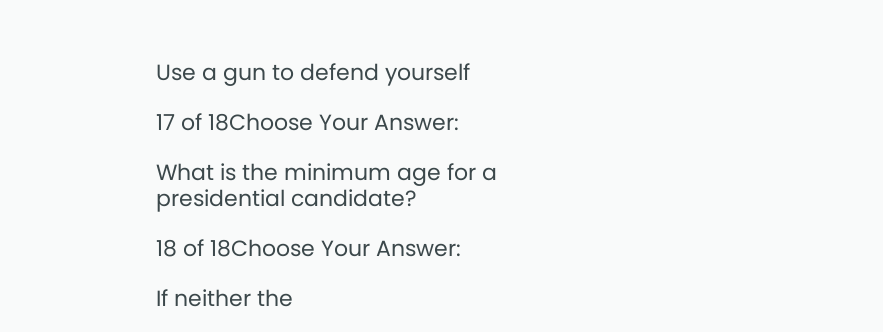Use a gun to defend yourself

17 of 18Choose Your Answer:

What is the minimum age for a presidential candidate?

18 of 18Choose Your Answer:

If neither the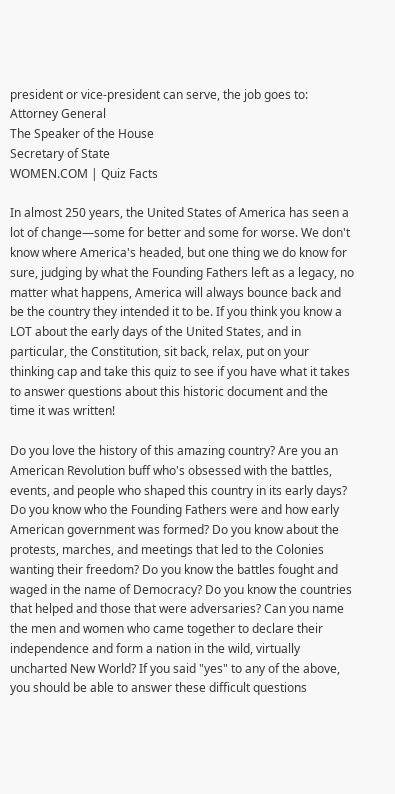president or vice-president can serve, the job goes to:
Attorney General
The Speaker of the House
Secretary of State
WOMEN.COM | Quiz Facts

In almost 250 years, the United States of America has seen a lot of change—some for better and some for worse. We don't know where America's headed, but one thing we do know for sure, judging by what the Founding Fathers left as a legacy, no matter what happens, America will always bounce back and be the country they intended it to be. If you think you know a LOT about the early days of the United States, and in particular, the Constitution, sit back, relax, put on your thinking cap and take this quiz to see if you have what it takes to answer questions about this historic document and the time it was written!

Do you love the history of this amazing country? Are you an American Revolution buff who's obsessed with the battles, events, and people who shaped this country in its early days? Do you know who the Founding Fathers were and how early American government was formed? Do you know about the protests, marches, and meetings that led to the Colonies wanting their freedom? Do you know the battles fought and waged in the name of Democracy? Do you know the countries that helped and those that were adversaries? Can you name the men and women who came together to declare their independence and form a nation in the wild, virtually uncharted New World? If you said "yes" to any of the above, you should be able to answer these difficult questions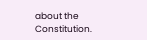about the Constitution.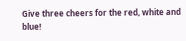Give three cheers for the red, white and blue!